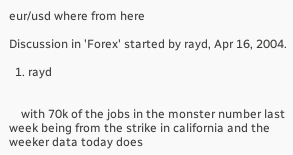eur/usd where from here

Discussion in 'Forex' started by rayd, Apr 16, 2004.

  1. rayd


    with 70k of the jobs in the monster number last week being from the strike in california and the weeker data today does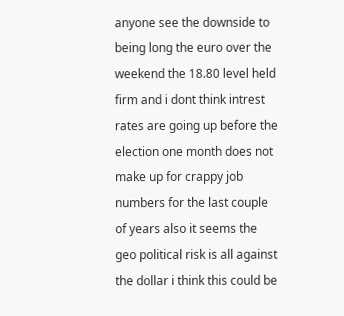anyone see the downside to being long the euro over the weekend the 18.80 level held firm and i dont think intrest rates are going up before the election one month does not make up for crappy job numbers for the last couple of years also it seems the geo political risk is all against the dollar i think this could be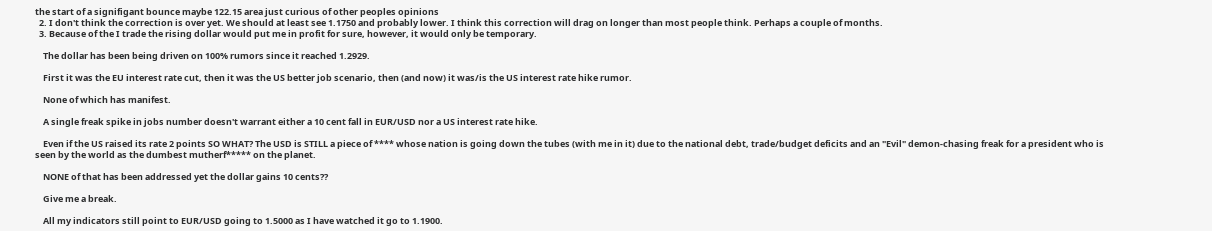the start of a signifigant bounce maybe 122.15 area just curious of other peoples opinions
  2. I don't think the correction is over yet. We should at least see 1.1750 and probably lower. I think this correction will drag on longer than most people think. Perhaps a couple of months.
  3. Because of the I trade the rising dollar would put me in profit for sure, however, it would only be temporary.

    The dollar has been being driven on 100% rumors since it reached 1.2929.

    First it was the EU interest rate cut, then it was the US better job scenario, then (and now) it was/is the US interest rate hike rumor.

    None of which has manifest.

    A single freak spike in jobs number doesn't warrant either a 10 cent fall in EUR/USD nor a US interest rate hike.

    Even if the US raised its rate 2 points SO WHAT? The USD is STILL a piece of **** whose nation is going down the tubes (with me in it) due to the national debt, trade/budget deficits and an "Evil" demon-chasing freak for a president who is seen by the world as the dumbest mutherf***** on the planet.

    NONE of that has been addressed yet the dollar gains 10 cents??

    Give me a break.

    All my indicators still point to EUR/USD going to 1.5000 as I have watched it go to 1.1900.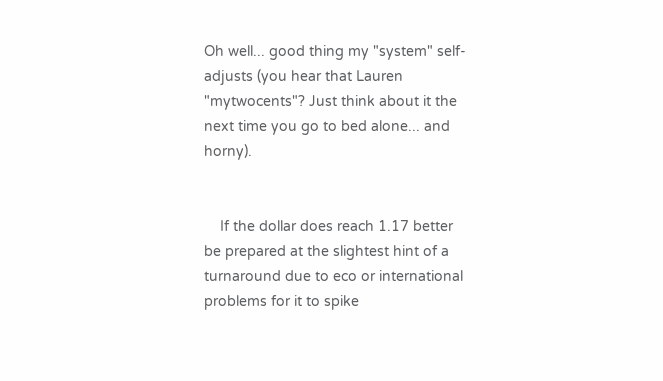Oh well... good thing my "system" self-adjusts (you hear that Lauren "mytwocents"? Just think about it the next time you go to bed alone... and horny).


    If the dollar does reach 1.17 better be prepared at the slightest hint of a turnaround due to eco or international problems for it to spike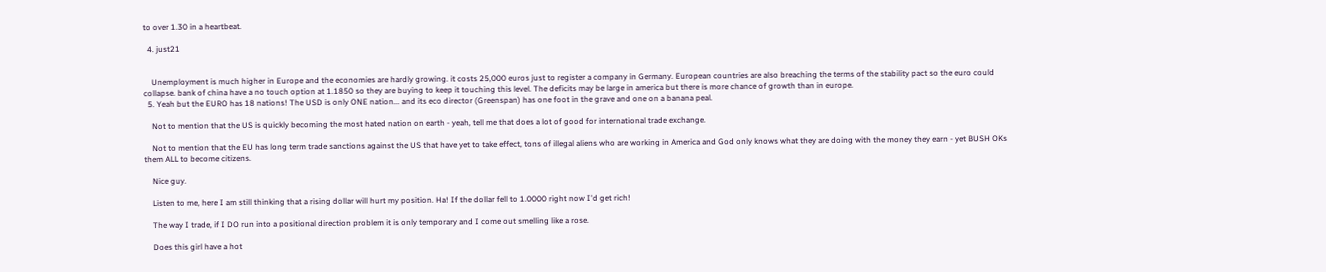to over 1.30 in a heartbeat.

  4. just21


    Unemployment is much higher in Europe and the economies are hardly growing. it costs 25,000 euros just to register a company in Germany. European countries are also breaching the terms of the stability pact so the euro could collapse. bank of china have a no touch option at 1.1850 so they are buying to keep it touching this level. The deficits may be large in america but there is more chance of growth than in europe.
  5. Yeah but the EURO has 18 nations! The USD is only ONE nation... and its eco director (Greenspan) has one foot in the grave and one on a banana peal.

    Not to mention that the US is quickly becoming the most hated nation on earth - yeah, tell me that does a lot of good for international trade exchange.

    Not to mention that the EU has long term trade sanctions against the US that have yet to take effect, tons of illegal aliens who are working in America and God only knows what they are doing with the money they earn - yet BUSH OKs them ALL to become citizens.

    Nice guy.

    Listen to me, here I am still thinking that a rising dollar will hurt my position. Ha! If the dollar fell to 1.0000 right now I'd get rich!

    The way I trade, if I DO run into a positional direction problem it is only temporary and I come out smelling like a rose.

    Does this girl have a hot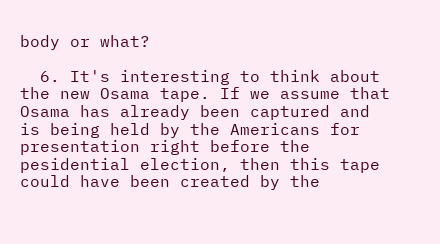body or what?

  6. It's interesting to think about the new Osama tape. If we assume that Osama has already been captured and is being held by the Americans for presentation right before the pesidential election, then this tape could have been created by the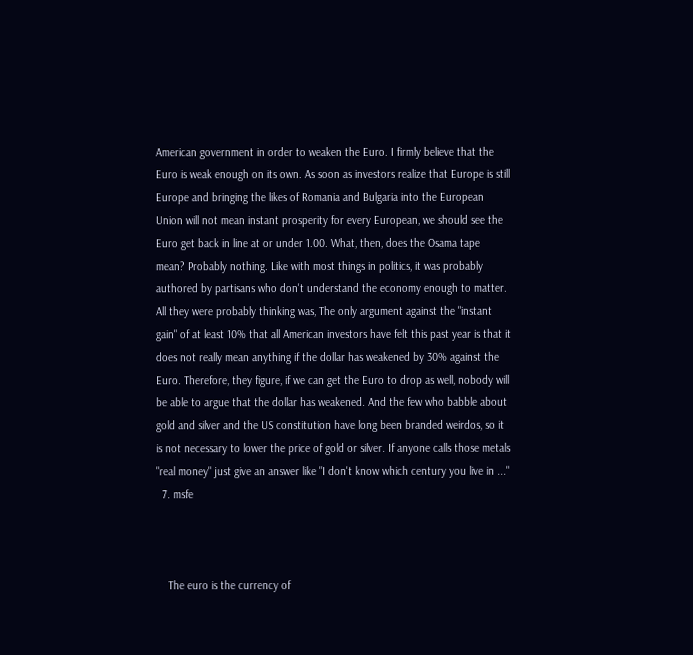American government in order to weaken the Euro. I firmly believe that the Euro is weak enough on its own. As soon as investors realize that Europe is still Europe and bringing the likes of Romania and Bulgaria into the European Union will not mean instant prosperity for every European, we should see the Euro get back in line at or under 1.00. What, then, does the Osama tape mean? Probably nothing. Like with most things in politics, it was probably authored by partisans who don't understand the economy enough to matter. All they were probably thinking was, The only argument against the "instant gain" of at least 10% that all American investors have felt this past year is that it does not really mean anything if the dollar has weakened by 30% against the Euro. Therefore, they figure, if we can get the Euro to drop as well, nobody will be able to argue that the dollar has weakened. And the few who babble about gold and silver and the US constitution have long been branded weirdos, so it is not necessary to lower the price of gold or silver. If anyone calls those metals "real money" just give an answer like "I don't know which century you live in ..."
  7. msfe



    The euro is the currency of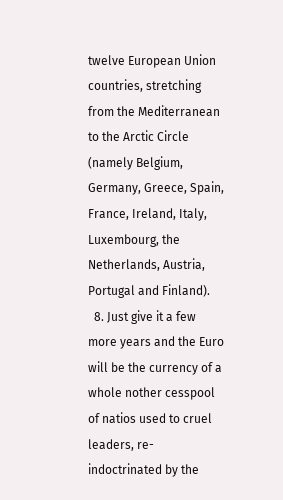twelve European Union countries, stretching from the Mediterranean to the Arctic Circle (namely Belgium, Germany, Greece, Spain, France, Ireland, Italy, Luxembourg, the Netherlands, Austria, Portugal and Finland).
  8. Just give it a few more years and the Euro will be the currency of a whole nother cesspool of natios used to cruel leaders, re-indoctrinated by the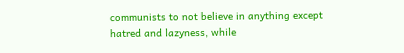communists to not believe in anything except hatred and lazyness, while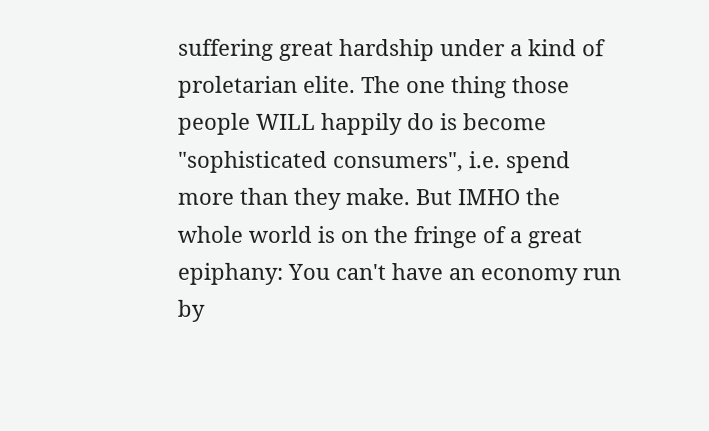suffering great hardship under a kind of proletarian elite. The one thing those people WILL happily do is become "sophisticated consumers", i.e. spend more than they make. But IMHO the whole world is on the fringe of a great epiphany: You can't have an economy run by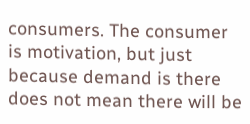consumers. The consumer is motivation, but just because demand is there does not mean there will be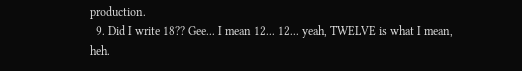production.
  9. Did I write 18?? Gee... I mean 12... 12... yeah, TWELVE is what I mean, heh.